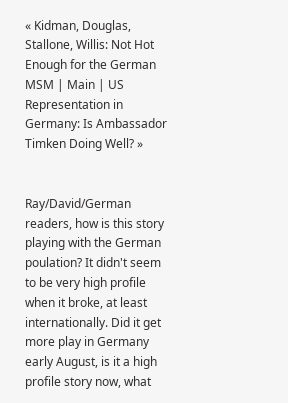« Kidman, Douglas, Stallone, Willis: Not Hot Enough for the German MSM | Main | US Representation in Germany: Is Ambassador Timken Doing Well? »


Ray/David/German readers, how is this story playing with the German poulation? It didn't seem to be very high profile when it broke, at least internationally. Did it get more play in Germany early August, is it a high profile story now, what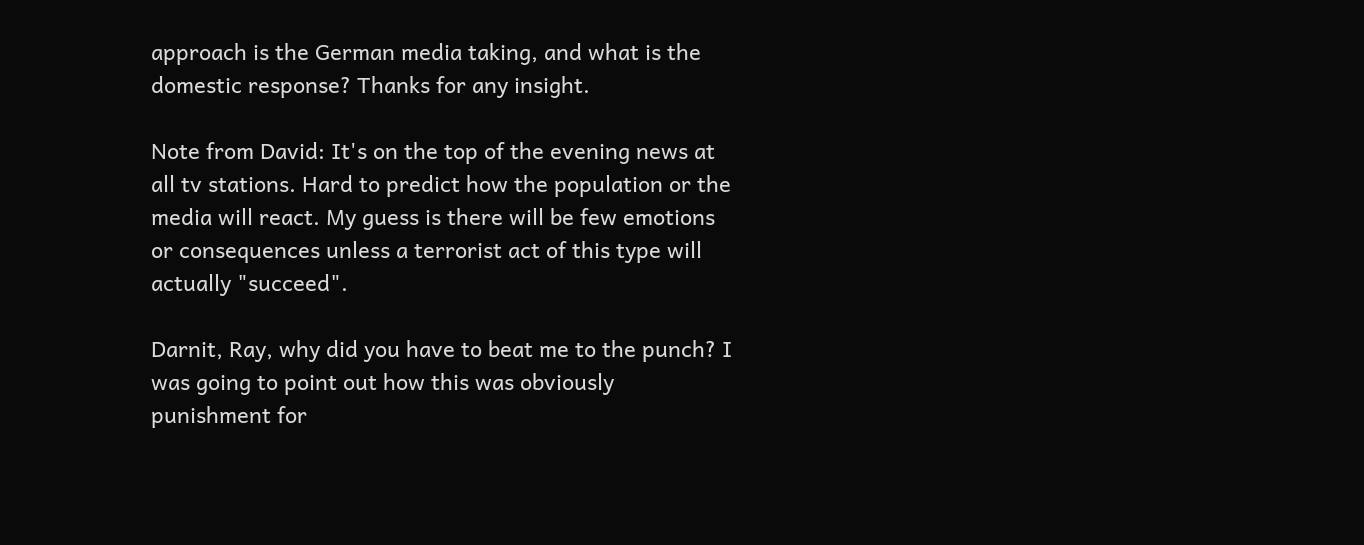approach is the German media taking, and what is the domestic response? Thanks for any insight.

Note from David: It's on the top of the evening news at all tv stations. Hard to predict how the population or the media will react. My guess is there will be few emotions or consequences unless a terrorist act of this type will actually "succeed".

Darnit, Ray, why did you have to beat me to the punch? I was going to point out how this was obviously punishment for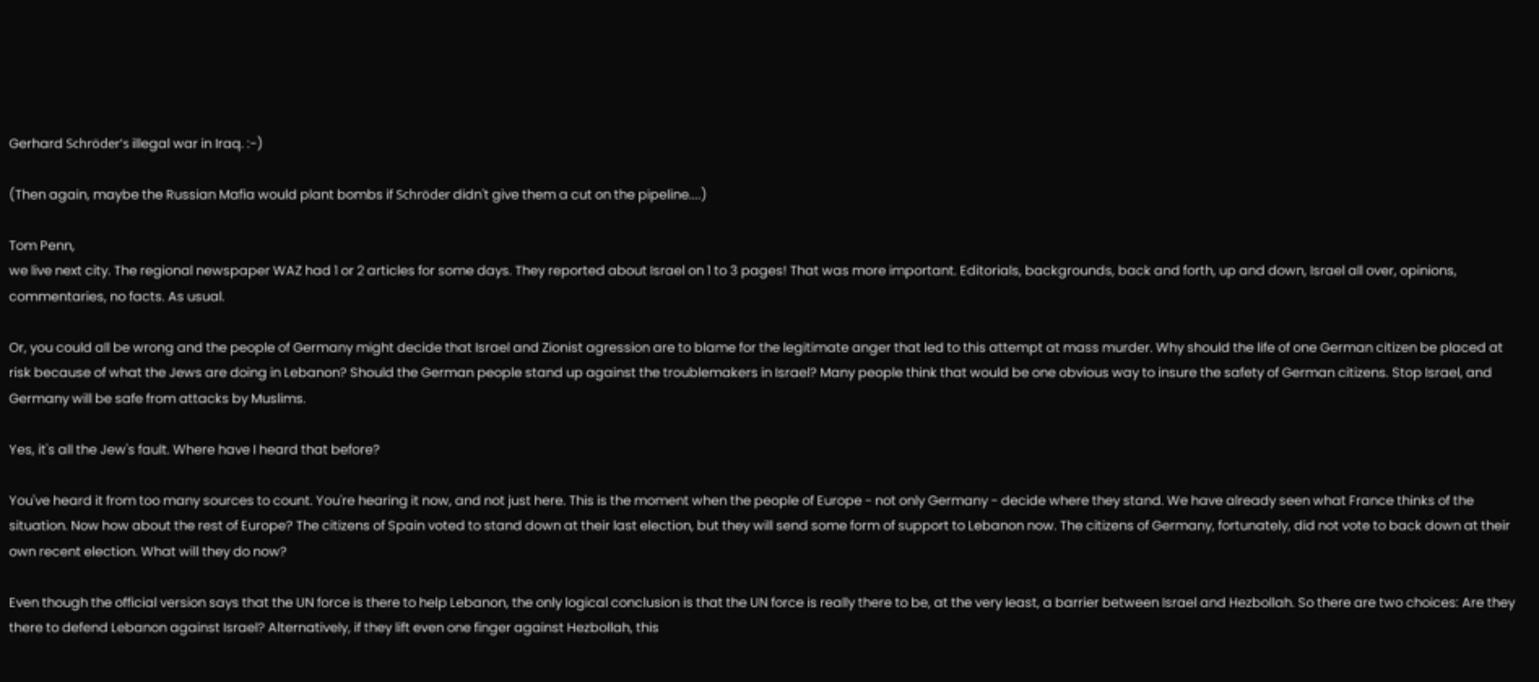Gerhard Schröder's illegal war in Iraq. :-)

(Then again, maybe the Russian Mafia would plant bombs if Schröder didn't give them a cut on the pipeline....)

Tom Penn,
we live next city. The regional newspaper WAZ had 1 or 2 articles for some days. They reported about Israel on 1 to 3 pages! That was more important. Editorials, backgrounds, back and forth, up and down, Israel all over, opinions, commentaries, no facts. As usual.

Or, you could all be wrong and the people of Germany might decide that Israel and Zionist agression are to blame for the legitimate anger that led to this attempt at mass murder. Why should the life of one German citizen be placed at risk because of what the Jews are doing in Lebanon? Should the German people stand up against the troublemakers in Israel? Many people think that would be one obvious way to insure the safety of German citizens. Stop Israel, and Germany will be safe from attacks by Muslims.

Yes, it's all the Jew's fault. Where have I heard that before?

You've heard it from too many sources to count. You're hearing it now, and not just here. This is the moment when the people of Europe - not only Germany - decide where they stand. We have already seen what France thinks of the situation. Now how about the rest of Europe? The citizens of Spain voted to stand down at their last election, but they will send some form of support to Lebanon now. The citizens of Germany, fortunately, did not vote to back down at their own recent election. What will they do now?

Even though the official version says that the UN force is there to help Lebanon, the only logical conclusion is that the UN force is really there to be, at the very least, a barrier between Israel and Hezbollah. So there are two choices: Are they there to defend Lebanon against Israel? Alternatively, if they lift even one finger against Hezbollah, this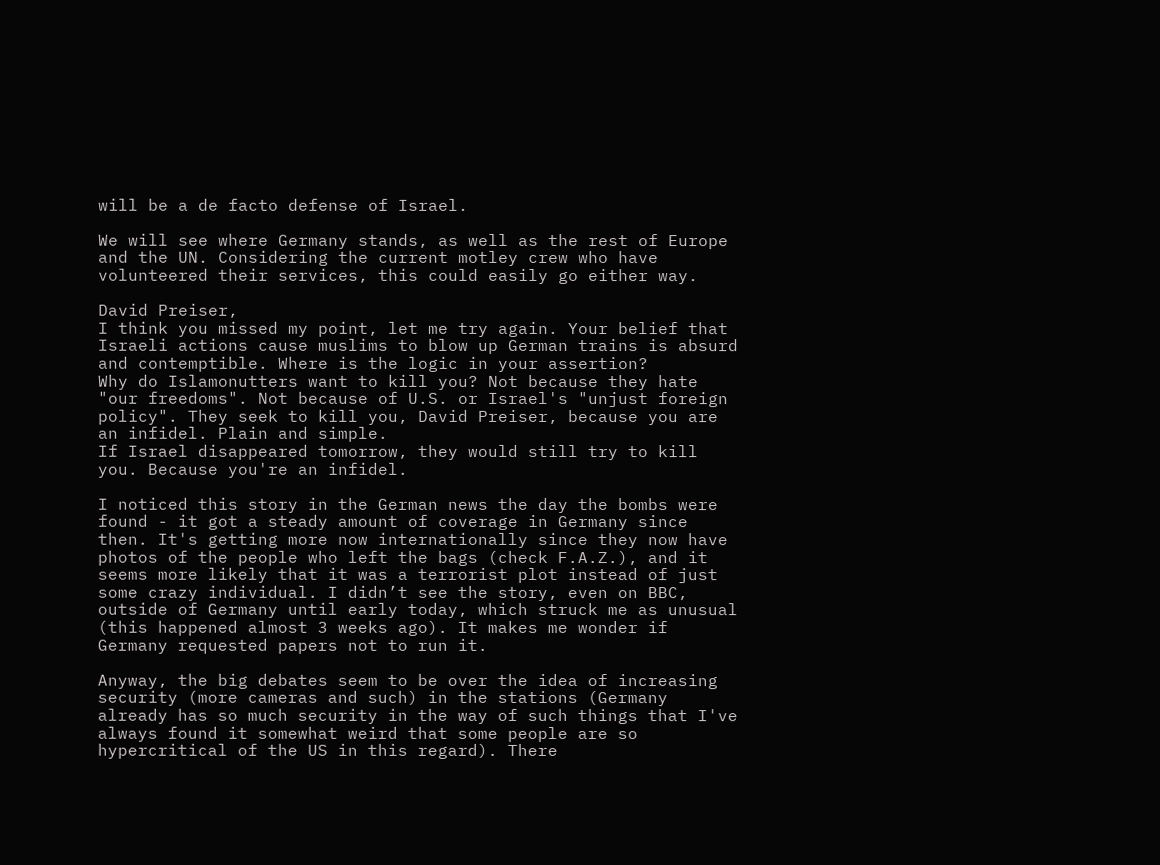will be a de facto defense of Israel.

We will see where Germany stands, as well as the rest of Europe and the UN. Considering the current motley crew who have volunteered their services, this could easily go either way.

David Preiser,
I think you missed my point, let me try again. Your belief that Israeli actions cause muslims to blow up German trains is absurd and contemptible. Where is the logic in your assertion?
Why do Islamonutters want to kill you? Not because they hate "our freedoms". Not because of U.S. or Israel's "unjust foreign policy". They seek to kill you, David Preiser, because you are an infidel. Plain and simple.
If Israel disappeared tomorrow, they would still try to kill you. Because you're an infidel.

I noticed this story in the German news the day the bombs were found - it got a steady amount of coverage in Germany since then. It's getting more now internationally since they now have photos of the people who left the bags (check F.A.Z.), and it seems more likely that it was a terrorist plot instead of just some crazy individual. I didn’t see the story, even on BBC, outside of Germany until early today, which struck me as unusual (this happened almost 3 weeks ago). It makes me wonder if Germany requested papers not to run it.

Anyway, the big debates seem to be over the idea of increasing security (more cameras and such) in the stations (Germany already has so much security in the way of such things that I've always found it somewhat weird that some people are so hypercritical of the US in this regard). There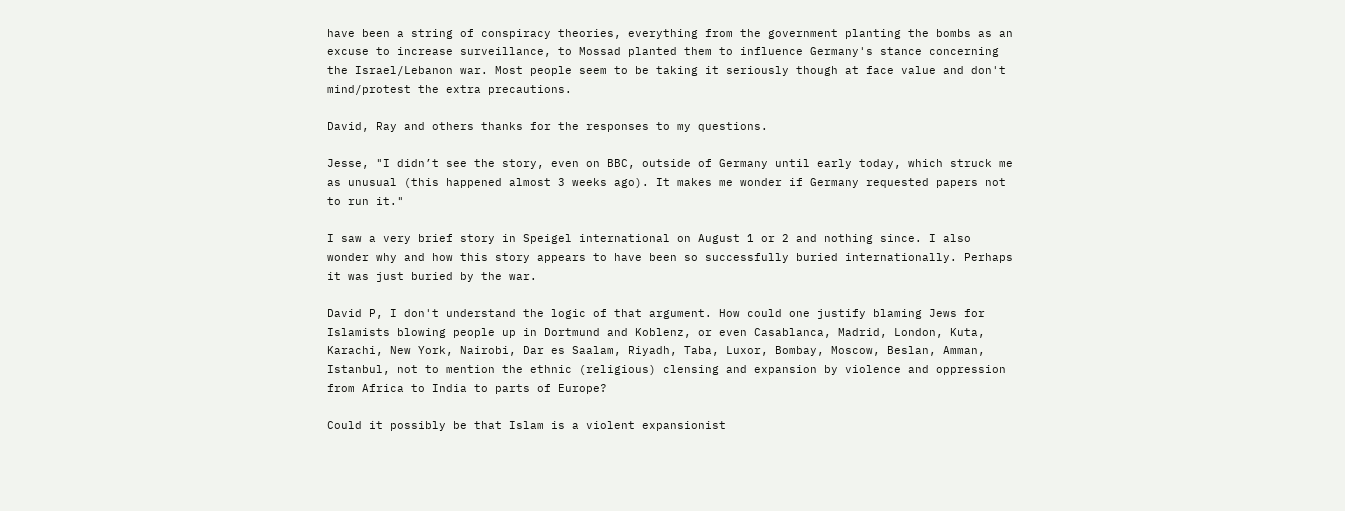have been a string of conspiracy theories, everything from the government planting the bombs as an excuse to increase surveillance, to Mossad planted them to influence Germany's stance concerning the Israel/Lebanon war. Most people seem to be taking it seriously though at face value and don't mind/protest the extra precautions.

David, Ray and others thanks for the responses to my questions.

Jesse, "I didn’t see the story, even on BBC, outside of Germany until early today, which struck me as unusual (this happened almost 3 weeks ago). It makes me wonder if Germany requested papers not to run it."

I saw a very brief story in Speigel international on August 1 or 2 and nothing since. I also wonder why and how this story appears to have been so successfully buried internationally. Perhaps it was just buried by the war.

David P, I don't understand the logic of that argument. How could one justify blaming Jews for Islamists blowing people up in Dortmund and Koblenz, or even Casablanca, Madrid, London, Kuta, Karachi, New York, Nairobi, Dar es Saalam, Riyadh, Taba, Luxor, Bombay, Moscow, Beslan, Amman, Istanbul, not to mention the ethnic (religious) clensing and expansion by violence and oppression from Africa to India to parts of Europe?

Could it possibly be that Islam is a violent expansionist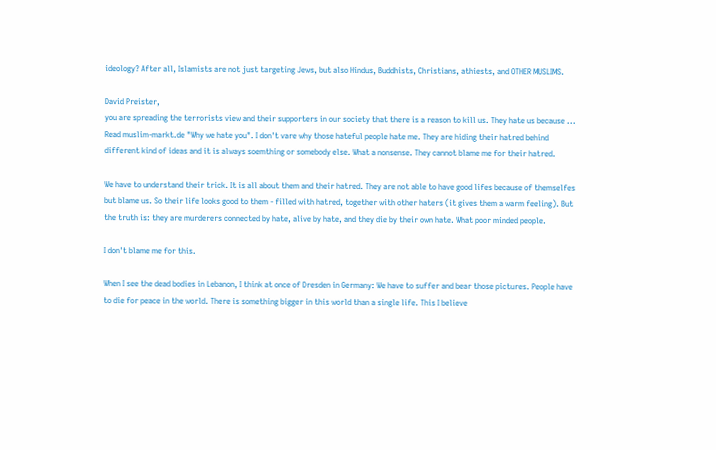ideology? After all, Islamists are not just targeting Jews, but also Hindus, Buddhists, Christians, athiests, and OTHER MUSLIMS.

David Preister,
you are spreading the terrorists view and their supporters in our society that there is a reason to kill us. They hate us because ... Read muslim-markt.de "Why we hate you". I don't vare why those hateful people hate me. They are hiding their hatred behind different kind of ideas and it is always soemthing or somebody else. What a nonsense. They cannot blame me for their hatred.

We have to understand their trick. It is all about them and their hatred. They are not able to have good lifes because of themselfes but blame us. So their life looks good to them - filled with hatred, together with other haters (it gives them a warm feeling). But the truth is: they are murderers connected by hate, alive by hate, and they die by their own hate. What poor minded people.

I don't blame me for this.

When I see the dead bodies in Lebanon, I think at once of Dresden in Germany: We have to suffer and bear those pictures. People have to die for peace in the world. There is something bigger in this world than a single life. This I believe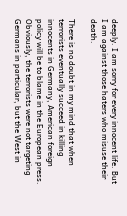deeply. I am sorry for every innocent life. But I am against those haters who misuse their death.

There is no doubt in my mind that when terrorists eventually succeed in killing innocents in Germany, American foreign policy will be to blame in the European press. Obviously, the terrorists were not targeting Germans in particular, but the West in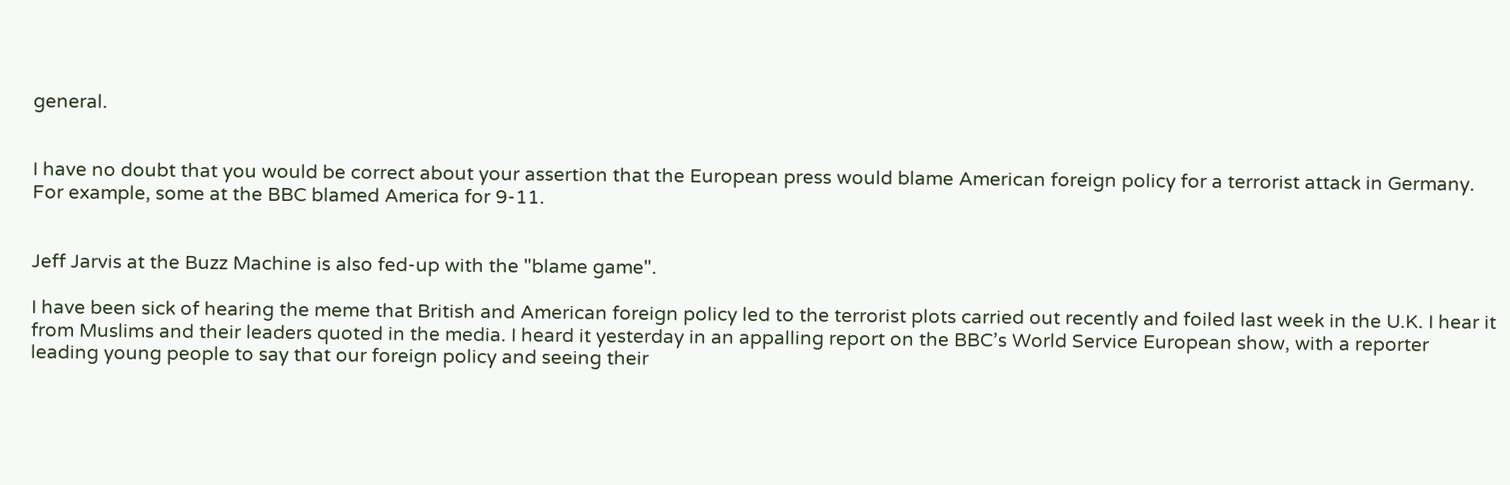general.


I have no doubt that you would be correct about your assertion that the European press would blame American foreign policy for a terrorist attack in Germany. For example, some at the BBC blamed America for 9-11.


Jeff Jarvis at the Buzz Machine is also fed-up with the "blame game".

I have been sick of hearing the meme that British and American foreign policy led to the terrorist plots carried out recently and foiled last week in the U.K. I hear it from Muslims and their leaders quoted in the media. I heard it yesterday in an appalling report on the BBC’s World Service European show, with a reporter leading young people to say that our foreign policy and seeing their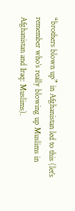“brothers blown up” in Afghanistan led to this (let’s remember who’s really blowing up Muslims in Afghanistan and Iraq: Muslims).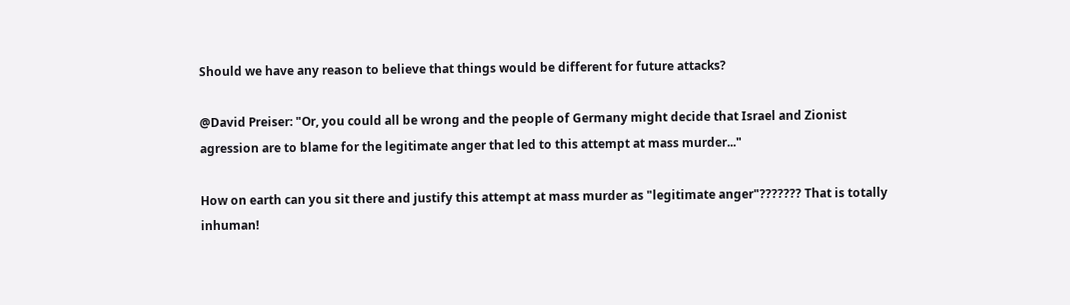Should we have any reason to believe that things would be different for future attacks?

@David Preiser: "Or, you could all be wrong and the people of Germany might decide that Israel and Zionist agression are to blame for the legitimate anger that led to this attempt at mass murder..."

How on earth can you sit there and justify this attempt at mass murder as "legitimate anger"??????? That is totally inhuman!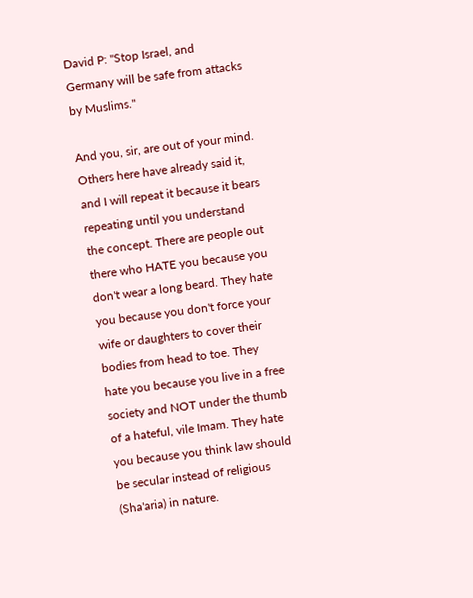David P: "Stop Israel, and Germany will be safe from attacks by Muslims."

And you, sir, are out of your mind. Others here have already said it, and I will repeat it because it bears repeating until you understand the concept. There are people out there who HATE you because you don't wear a long beard. They hate you because you don't force your wife or daughters to cover their bodies from head to toe. They hate you because you live in a free society and NOT under the thumb of a hateful, vile Imam. They hate you because you think law should be secular instead of religious (Sha'aria) in nature.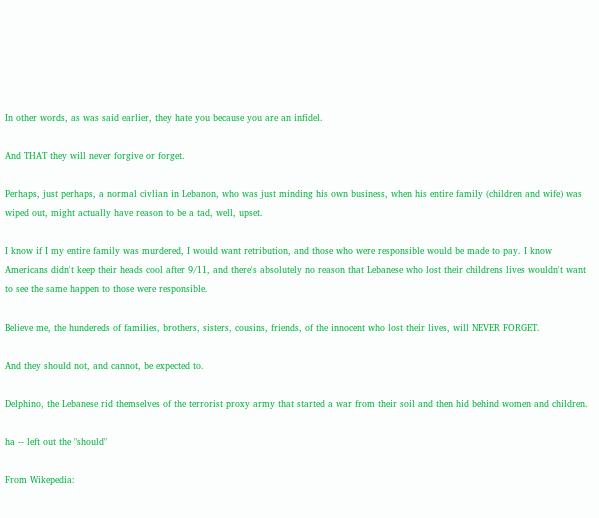In other words, as was said earlier, they hate you because you are an infidel.

And THAT they will never forgive or forget.

Perhaps, just perhaps, a normal civlian in Lebanon, who was just minding his own business, when his entire family (children and wife) was wiped out, might actually have reason to be a tad, well, upset.

I know if I my entire family was murdered, I would want retribution, and those who were responsible would be made to pay. I know Americans didn't keep their heads cool after 9/11, and there's absolutely no reason that Lebanese who lost their childrens lives wouldn't want to see the same happen to those were responsible.

Believe me, the hundereds of families, brothers, sisters, cousins, friends, of the innocent who lost their lives, will NEVER FORGET.

And they should not, and cannot, be expected to.

Delphino, the Lebanese rid themselves of the terrorist proxy army that started a war from their soil and then hid behind women and children.

ha -- left out the "should"

From Wikepedia: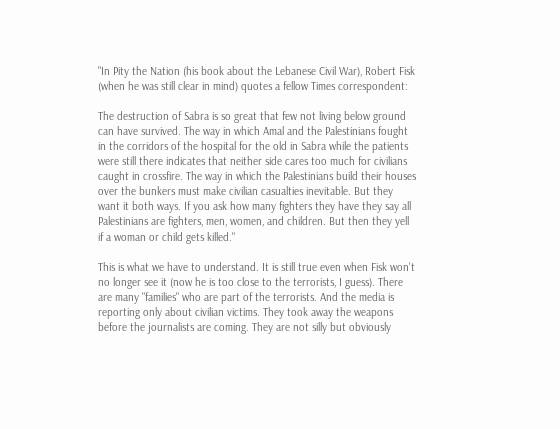"In Pity the Nation (his book about the Lebanese Civil War), Robert Fisk (when he was still clear in mind) quotes a fellow Times correspondent:

The destruction of Sabra is so great that few not living below ground can have survived. The way in which Amal and the Palestinians fought in the corridors of the hospital for the old in Sabra while the patients were still there indicates that neither side cares too much for civilians caught in crossfire. The way in which the Palestinians build their houses over the bunkers must make civilian casualties inevitable. But they want it both ways. If you ask how many fighters they have they say all Palestinians are fighters, men, women, and children. But then they yell if a woman or child gets killed."

This is what we have to understand. It is still true even when Fisk won't no longer see it (now he is too close to the terrorists, I guess). There are many "families" who are part of the terrorists. And the media is reporting only about civilian victims. They took away the weapons before the journalists are coming. They are not silly but obviously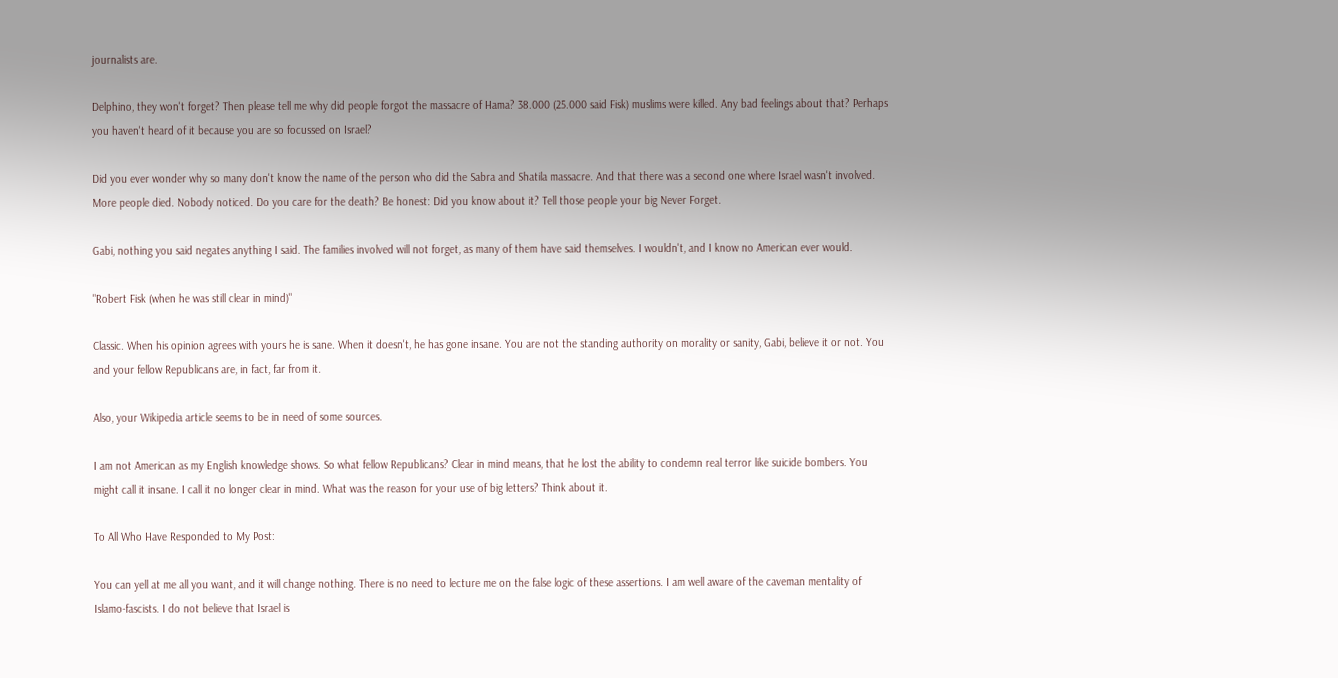journalists are.

Delphino, they won't forget? Then please tell me why did people forgot the massacre of Hama? 38.000 (25.000 said Fisk) muslims were killed. Any bad feelings about that? Perhaps you haven't heard of it because you are so focussed on Israel?

Did you ever wonder why so many don't know the name of the person who did the Sabra and Shatila massacre. And that there was a second one where Israel wasn't involved. More people died. Nobody noticed. Do you care for the death? Be honest: Did you know about it? Tell those people your big Never Forget.

Gabi, nothing you said negates anything I said. The families involved will not forget, as many of them have said themselves. I wouldn't, and I know no American ever would.

"Robert Fisk (when he was still clear in mind)"

Classic. When his opinion agrees with yours he is sane. When it doesn't, he has gone insane. You are not the standing authority on morality or sanity, Gabi, believe it or not. You and your fellow Republicans are, in fact, far from it.

Also, your Wikipedia article seems to be in need of some sources.

I am not American as my English knowledge shows. So what fellow Republicans? Clear in mind means, that he lost the ability to condemn real terror like suicide bombers. You might call it insane. I call it no longer clear in mind. What was the reason for your use of big letters? Think about it.

To All Who Have Responded to My Post:

You can yell at me all you want, and it will change nothing. There is no need to lecture me on the false logic of these assertions. I am well aware of the caveman mentality of Islamo-fascists. I do not believe that Israel is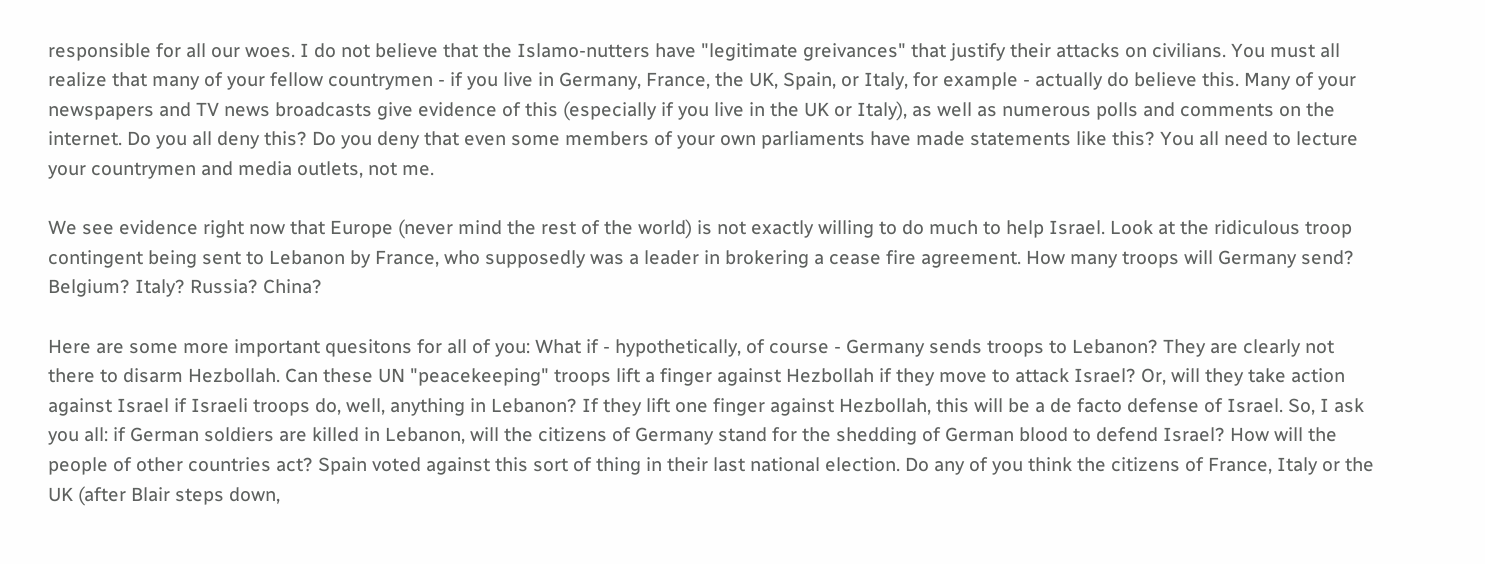responsible for all our woes. I do not believe that the Islamo-nutters have "legitimate greivances" that justify their attacks on civilians. You must all realize that many of your fellow countrymen - if you live in Germany, France, the UK, Spain, or Italy, for example - actually do believe this. Many of your newspapers and TV news broadcasts give evidence of this (especially if you live in the UK or Italy), as well as numerous polls and comments on the internet. Do you all deny this? Do you deny that even some members of your own parliaments have made statements like this? You all need to lecture your countrymen and media outlets, not me.

We see evidence right now that Europe (never mind the rest of the world) is not exactly willing to do much to help Israel. Look at the ridiculous troop contingent being sent to Lebanon by France, who supposedly was a leader in brokering a cease fire agreement. How many troops will Germany send? Belgium? Italy? Russia? China?

Here are some more important quesitons for all of you: What if - hypothetically, of course - Germany sends troops to Lebanon? They are clearly not there to disarm Hezbollah. Can these UN "peacekeeping" troops lift a finger against Hezbollah if they move to attack Israel? Or, will they take action against Israel if Israeli troops do, well, anything in Lebanon? If they lift one finger against Hezbollah, this will be a de facto defense of Israel. So, I ask you all: if German soldiers are killed in Lebanon, will the citizens of Germany stand for the shedding of German blood to defend Israel? How will the people of other countries act? Spain voted against this sort of thing in their last national election. Do any of you think the citizens of France, Italy or the UK (after Blair steps down,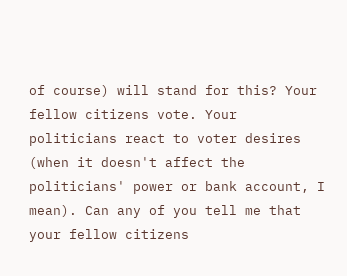of course) will stand for this? Your fellow citizens vote. Your politicians react to voter desires (when it doesn't affect the politicians' power or bank account, I mean). Can any of you tell me that your fellow citizens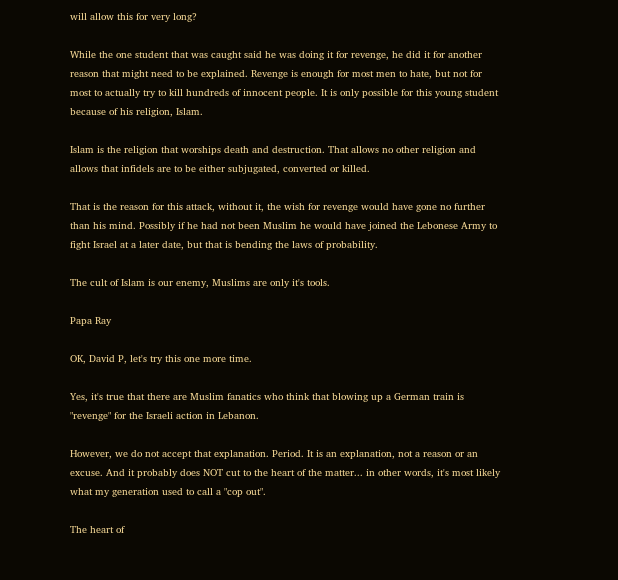will allow this for very long?

While the one student that was caught said he was doing it for revenge, he did it for another reason that might need to be explained. Revenge is enough for most men to hate, but not for most to actually try to kill hundreds of innocent people. It is only possible for this young student because of his religion, Islam.

Islam is the religion that worships death and destruction. That allows no other religion and allows that infidels are to be either subjugated, converted or killed.

That is the reason for this attack, without it, the wish for revenge would have gone no further than his mind. Possibly if he had not been Muslim he would have joined the Lebonese Army to fight Israel at a later date, but that is bending the laws of probability.

The cult of Islam is our enemy, Muslims are only it's tools.

Papa Ray

OK, David P, let's try this one more time.

Yes, it's true that there are Muslim fanatics who think that blowing up a German train is "revenge" for the Israeli action in Lebanon.

However, we do not accept that explanation. Period. It is an explanation, not a reason or an excuse. And it probably does NOT cut to the heart of the matter... in other words, it's most likely what my generation used to call a "cop out".

The heart of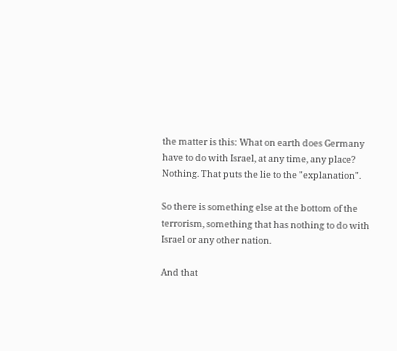the matter is this: What on earth does Germany have to do with Israel, at any time, any place? Nothing. That puts the lie to the "explanation".

So there is something else at the bottom of the terrorism, something that has nothing to do with Israel or any other nation.

And that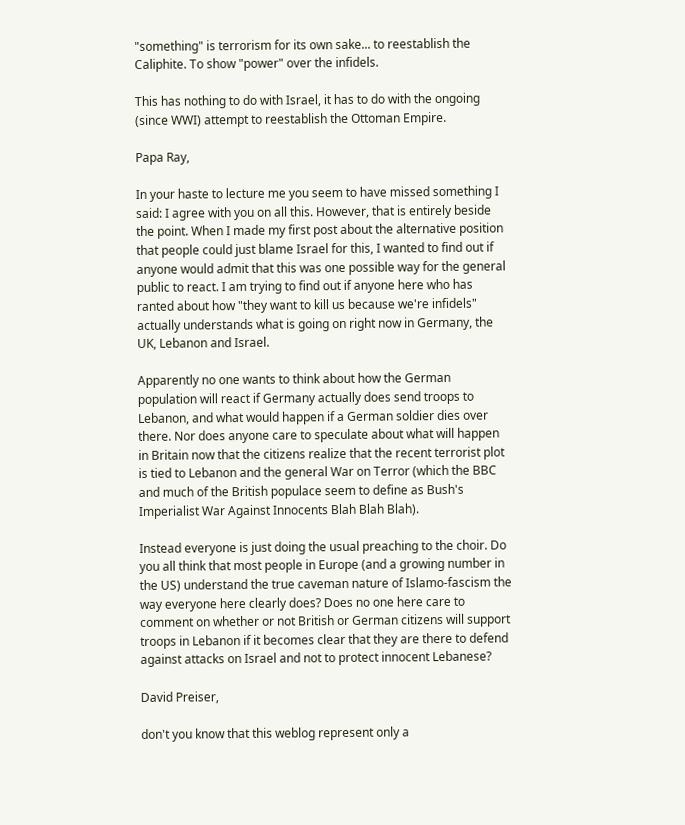"something" is terrorism for its own sake... to reestablish the Caliphite. To show "power" over the infidels.

This has nothing to do with Israel, it has to do with the ongoing (since WWI) attempt to reestablish the Ottoman Empire.

Papa Ray,

In your haste to lecture me you seem to have missed something I said: I agree with you on all this. However, that is entirely beside the point. When I made my first post about the alternative position that people could just blame Israel for this, I wanted to find out if anyone would admit that this was one possible way for the general public to react. I am trying to find out if anyone here who has ranted about how "they want to kill us because we're infidels" actually understands what is going on right now in Germany, the UK, Lebanon and Israel.

Apparently no one wants to think about how the German population will react if Germany actually does send troops to Lebanon, and what would happen if a German soldier dies over there. Nor does anyone care to speculate about what will happen in Britain now that the citizens realize that the recent terrorist plot is tied to Lebanon and the general War on Terror (which the BBC and much of the British populace seem to define as Bush's Imperialist War Against Innocents Blah Blah Blah).

Instead everyone is just doing the usual preaching to the choir. Do you all think that most people in Europe (and a growing number in the US) understand the true caveman nature of Islamo-fascism the way everyone here clearly does? Does no one here care to comment on whether or not British or German citizens will support troops in Lebanon if it becomes clear that they are there to defend against attacks on Israel and not to protect innocent Lebanese?

David Preiser,

don't you know that this weblog represent only a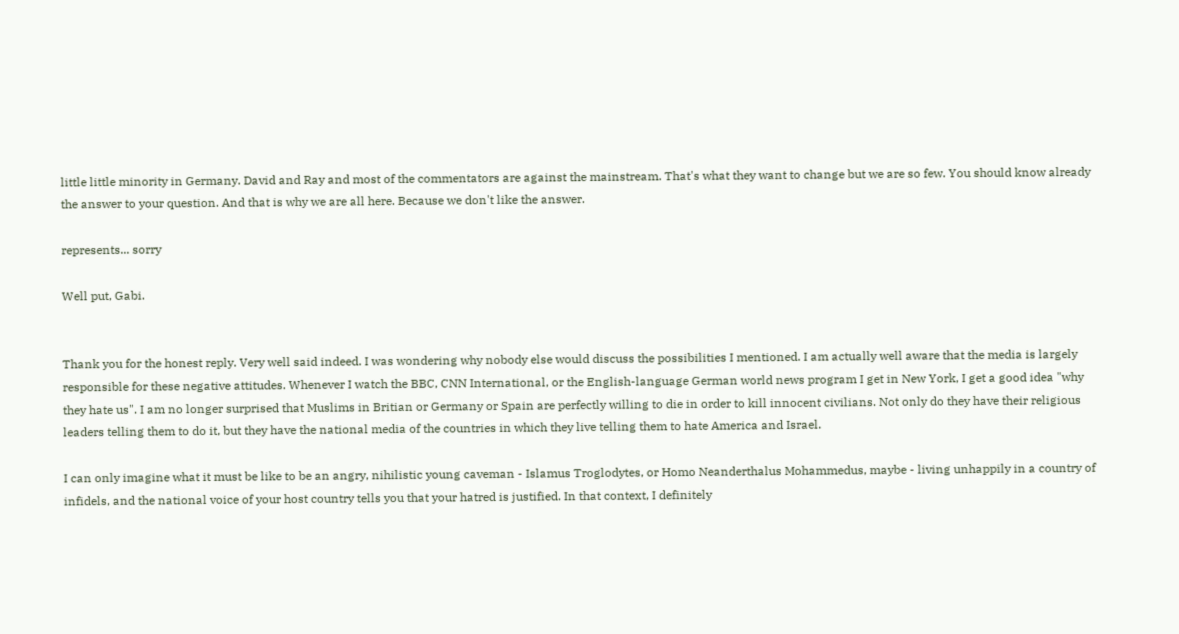little little minority in Germany. David and Ray and most of the commentators are against the mainstream. That's what they want to change but we are so few. You should know already the answer to your question. And that is why we are all here. Because we don't like the answer.

represents... sorry

Well put, Gabi.


Thank you for the honest reply. Very well said indeed. I was wondering why nobody else would discuss the possibilities I mentioned. I am actually well aware that the media is largely responsible for these negative attitudes. Whenever I watch the BBC, CNN International, or the English-language German world news program I get in New York, I get a good idea "why they hate us". I am no longer surprised that Muslims in Britian or Germany or Spain are perfectly willing to die in order to kill innocent civilians. Not only do they have their religious leaders telling them to do it, but they have the national media of the countries in which they live telling them to hate America and Israel.

I can only imagine what it must be like to be an angry, nihilistic young caveman - Islamus Troglodytes, or Homo Neanderthalus Mohammedus, maybe - living unhappily in a country of infidels, and the national voice of your host country tells you that your hatred is justified. In that context, I definitely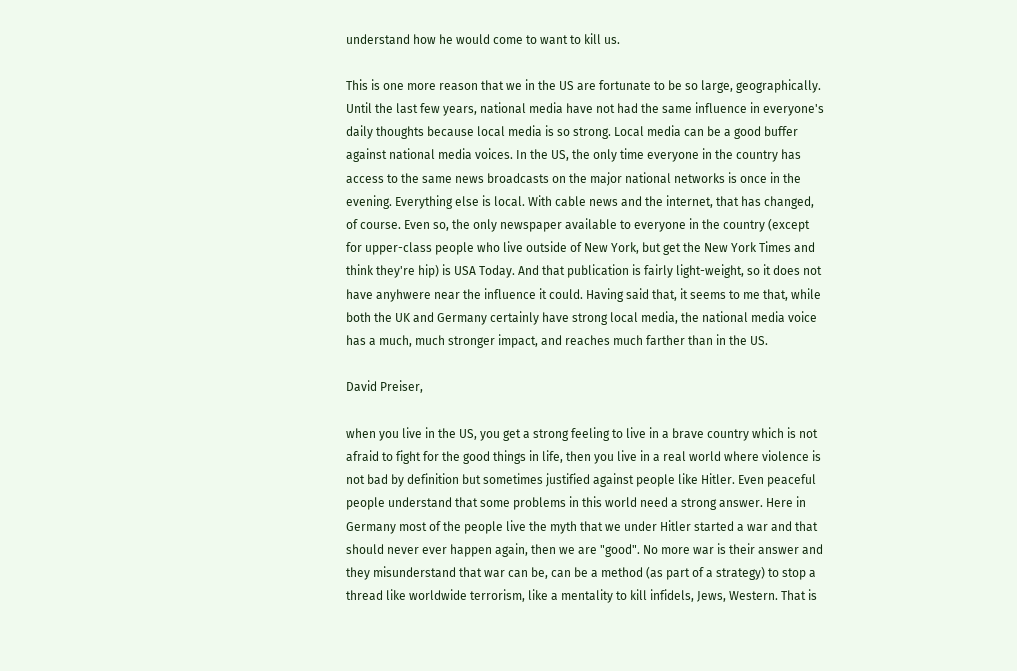understand how he would come to want to kill us.

This is one more reason that we in the US are fortunate to be so large, geographically. Until the last few years, national media have not had the same influence in everyone's daily thoughts because local media is so strong. Local media can be a good buffer against national media voices. In the US, the only time everyone in the country has access to the same news broadcasts on the major national networks is once in the evening. Everything else is local. With cable news and the internet, that has changed, of course. Even so, the only newspaper available to everyone in the country (except for upper-class people who live outside of New York, but get the New York Times and think they're hip) is USA Today. And that publication is fairly light-weight, so it does not have anyhwere near the influence it could. Having said that, it seems to me that, while both the UK and Germany certainly have strong local media, the national media voice has a much, much stronger impact, and reaches much farther than in the US.

David Preiser,

when you live in the US, you get a strong feeling to live in a brave country which is not afraid to fight for the good things in life, then you live in a real world where violence is not bad by definition but sometimes justified against people like Hitler. Even peaceful people understand that some problems in this world need a strong answer. Here in Germany most of the people live the myth that we under Hitler started a war and that should never ever happen again, then we are "good". No more war is their answer and they misunderstand that war can be, can be a method (as part of a strategy) to stop a thread like worldwide terrorism, like a mentality to kill infidels, Jews, Western. That is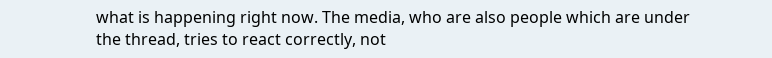what is happening right now. The media, who are also people which are under the thread, tries to react correctly, not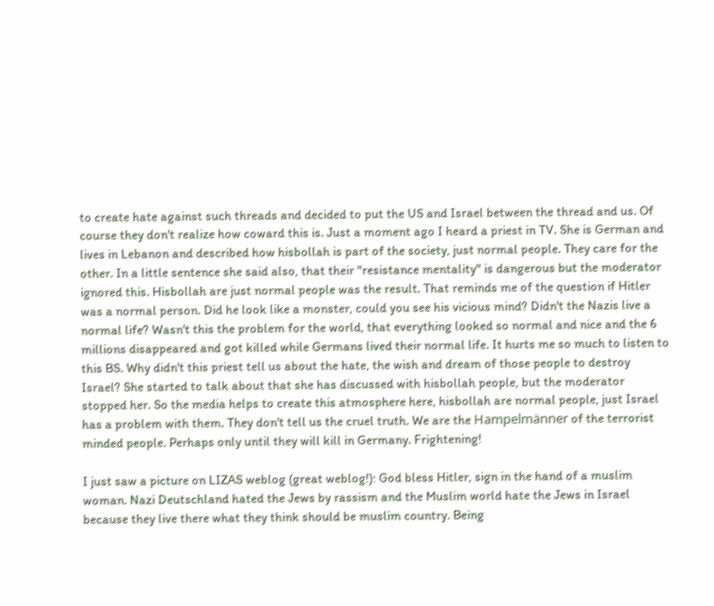to create hate against such threads and decided to put the US and Israel between the thread and us. Of course they don't realize how coward this is. Just a moment ago I heard a priest in TV. She is German and lives in Lebanon and described how hisbollah is part of the society, just normal people. They care for the other. In a little sentence she said also, that their "resistance mentality" is dangerous but the moderator ignored this. Hisbollah are just normal people was the result. That reminds me of the question if Hitler was a normal person. Did he look like a monster, could you see his vicious mind? Didn't the Nazis live a normal life? Wasn't this the problem for the world, that everything looked so normal and nice and the 6 millions disappeared and got killed while Germans lived their normal life. It hurts me so much to listen to this BS. Why didn't this priest tell us about the hate, the wish and dream of those people to destroy Israel? She started to talk about that she has discussed with hisbollah people, but the moderator stopped her. So the media helps to create this atmosphere here, hisbollah are normal people, just Israel has a problem with them. They don't tell us the cruel truth. We are the Hampelmänner of the terrorist minded people. Perhaps only until they will kill in Germany. Frightening!

I just saw a picture on LIZAS weblog (great weblog!): God bless Hitler, sign in the hand of a muslim woman. Nazi Deutschland hated the Jews by rassism and the Muslim world hate the Jews in Israel because they live there what they think should be muslim country. Being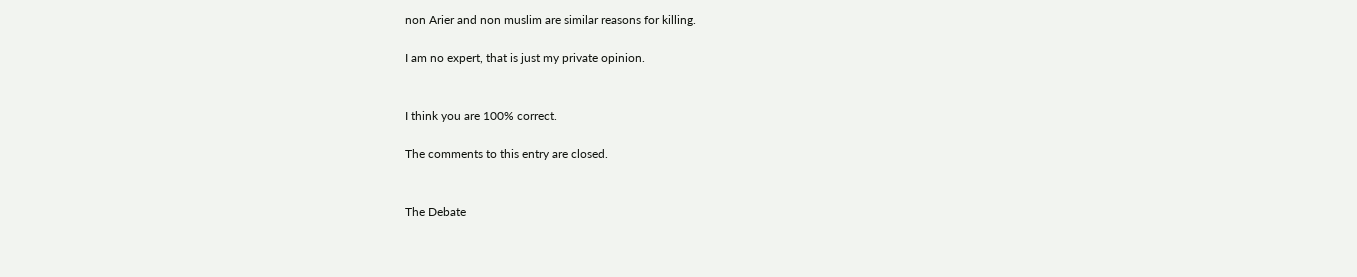non Arier and non muslim are similar reasons for killing.

I am no expert, that is just my private opinion.


I think you are 100% correct.

The comments to this entry are closed.


The Debate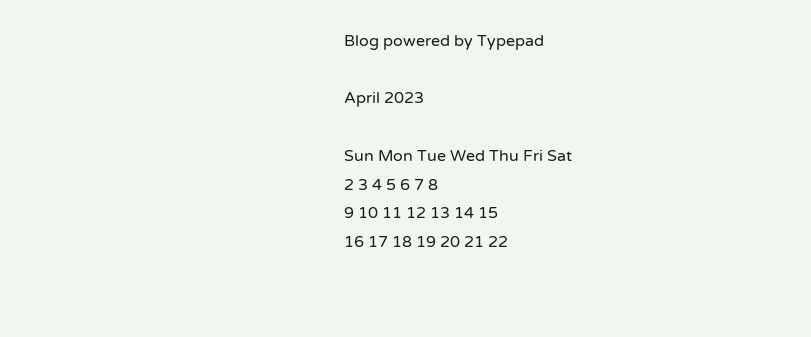Blog powered by Typepad

April 2023

Sun Mon Tue Wed Thu Fri Sat
2 3 4 5 6 7 8
9 10 11 12 13 14 15
16 17 18 19 20 21 22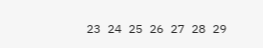23 24 25 26 27 28 29